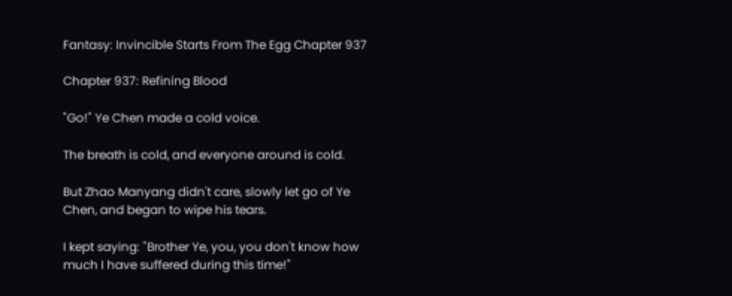Fantasy: Invincible Starts From The Egg Chapter 937

Chapter 937: Refining Blood

"Go!" Ye Chen made a cold voice.

The breath is cold, and everyone around is cold.

But Zhao Manyang didn't care, slowly let go of Ye Chen, and began to wipe his tears.

I kept saying: "Brother Ye, you, you don't know how much I have suffered during this time!"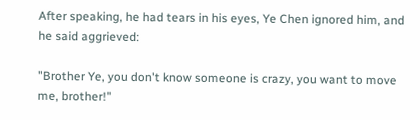After speaking, he had tears in his eyes, Ye Chen ignored him, and he said aggrieved:

"Brother Ye, you don't know someone is crazy, you want to move me, brother!"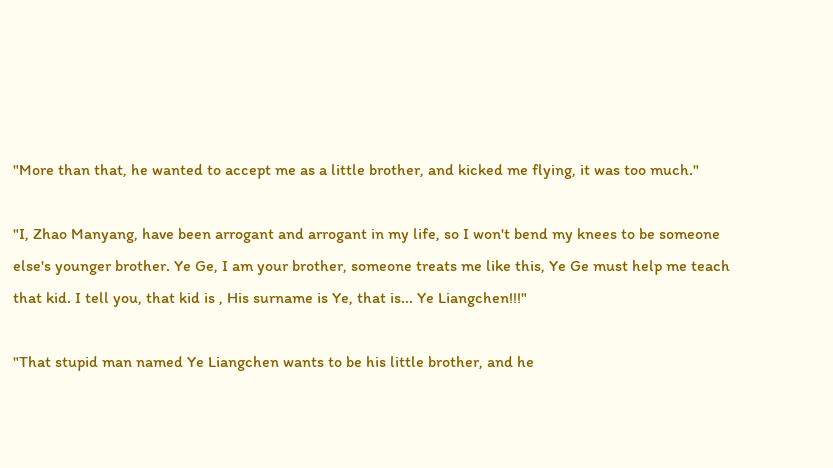"More than that, he wanted to accept me as a little brother, and kicked me flying, it was too much."

"I, Zhao Manyang, have been arrogant and arrogant in my life, so I won't bend my knees to be someone else's younger brother. Ye Ge, I am your brother, someone treats me like this, Ye Ge must help me teach that kid. I tell you, that kid is , His surname is Ye, that is... Ye Liangchen!!!"

"That stupid man named Ye Liangchen wants to be his little brother, and he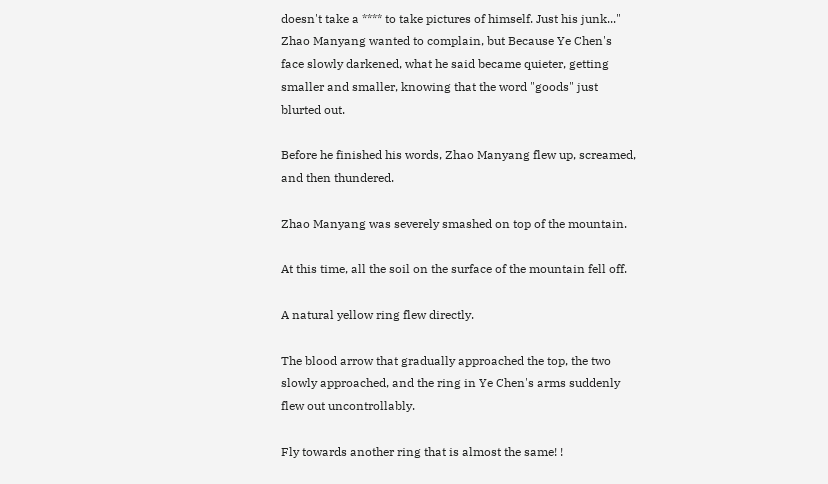doesn't take a **** to take pictures of himself. Just his junk..." Zhao Manyang wanted to complain, but Because Ye Chen's face slowly darkened, what he said became quieter, getting smaller and smaller, knowing that the word "goods" just blurted out.

Before he finished his words, Zhao Manyang flew up, screamed, and then thundered.

Zhao Manyang was severely smashed on top of the mountain.

At this time, all the soil on the surface of the mountain fell off.

A natural yellow ring flew directly.

The blood arrow that gradually approached the top, the two slowly approached, and the ring in Ye Chen's arms suddenly flew out uncontrollably.

Fly towards another ring that is almost the same! !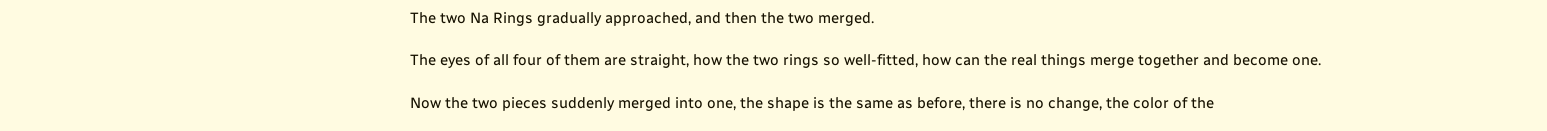The two Na Rings gradually approached, and then the two merged.

The eyes of all four of them are straight, how the two rings so well-fitted, how can the real things merge together and become one.

Now the two pieces suddenly merged into one, the shape is the same as before, there is no change, the color of the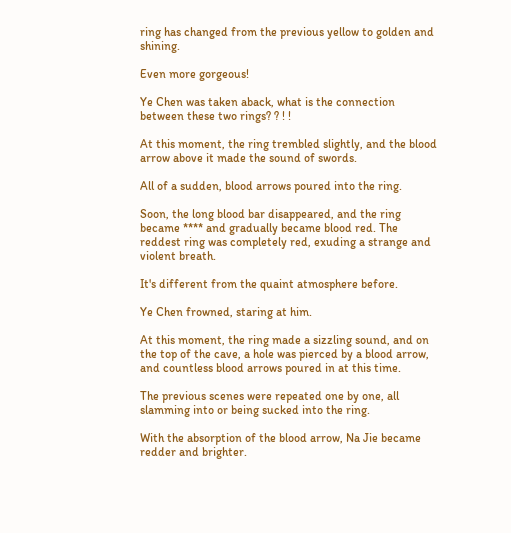ring has changed from the previous yellow to golden and shining.

Even more gorgeous!

Ye Chen was taken aback, what is the connection between these two rings? ? ! !

At this moment, the ring trembled slightly, and the blood arrow above it made the sound of swords.

All of a sudden, blood arrows poured into the ring.

Soon, the long blood bar disappeared, and the ring became **** and gradually became blood red. The reddest ring was completely red, exuding a strange and violent breath.

It's different from the quaint atmosphere before.

Ye Chen frowned, staring at him.

At this moment, the ring made a sizzling sound, and on the top of the cave, a hole was pierced by a blood arrow, and countless blood arrows poured in at this time.

The previous scenes were repeated one by one, all slamming into or being sucked into the ring.

With the absorption of the blood arrow, Na Jie became redder and brighter.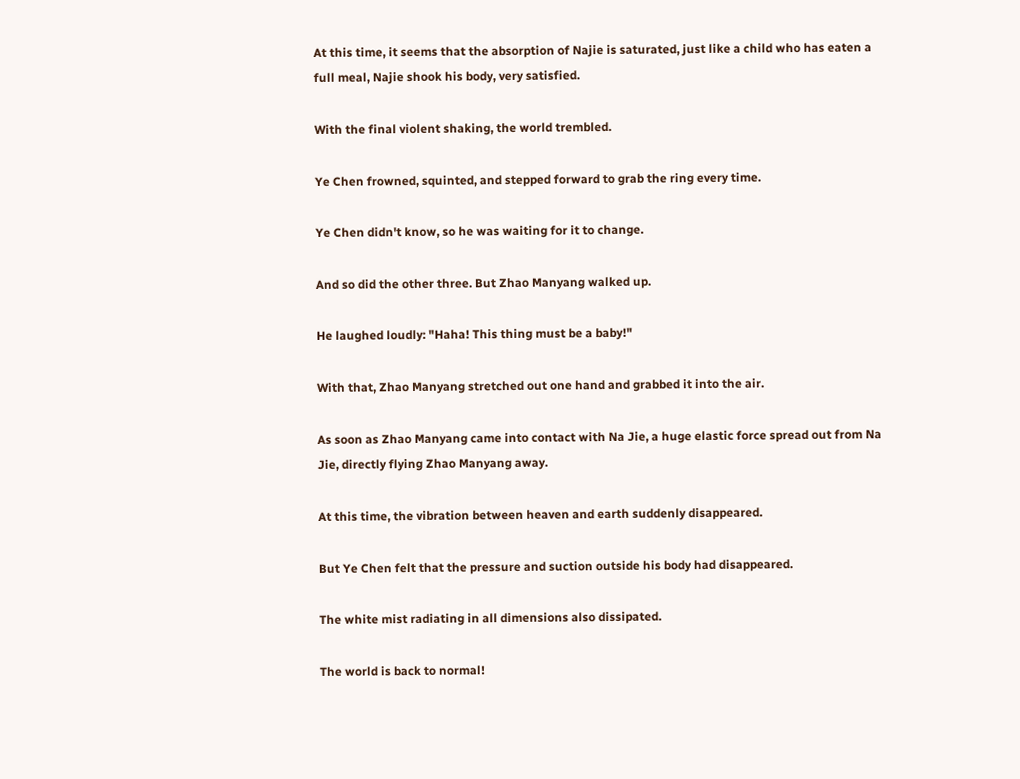At this time, it seems that the absorption of Najie is saturated, just like a child who has eaten a full meal, Najie shook his body, very satisfied.

With the final violent shaking, the world trembled.

Ye Chen frowned, squinted, and stepped forward to grab the ring every time.

Ye Chen didn't know, so he was waiting for it to change.

And so did the other three. But Zhao Manyang walked up.

He laughed loudly: "Haha! This thing must be a baby!"

With that, Zhao Manyang stretched out one hand and grabbed it into the air.

As soon as Zhao Manyang came into contact with Na Jie, a huge elastic force spread out from Na Jie, directly flying Zhao Manyang away.

At this time, the vibration between heaven and earth suddenly disappeared.

But Ye Chen felt that the pressure and suction outside his body had disappeared.

The white mist radiating in all dimensions also dissipated.

The world is back to normal!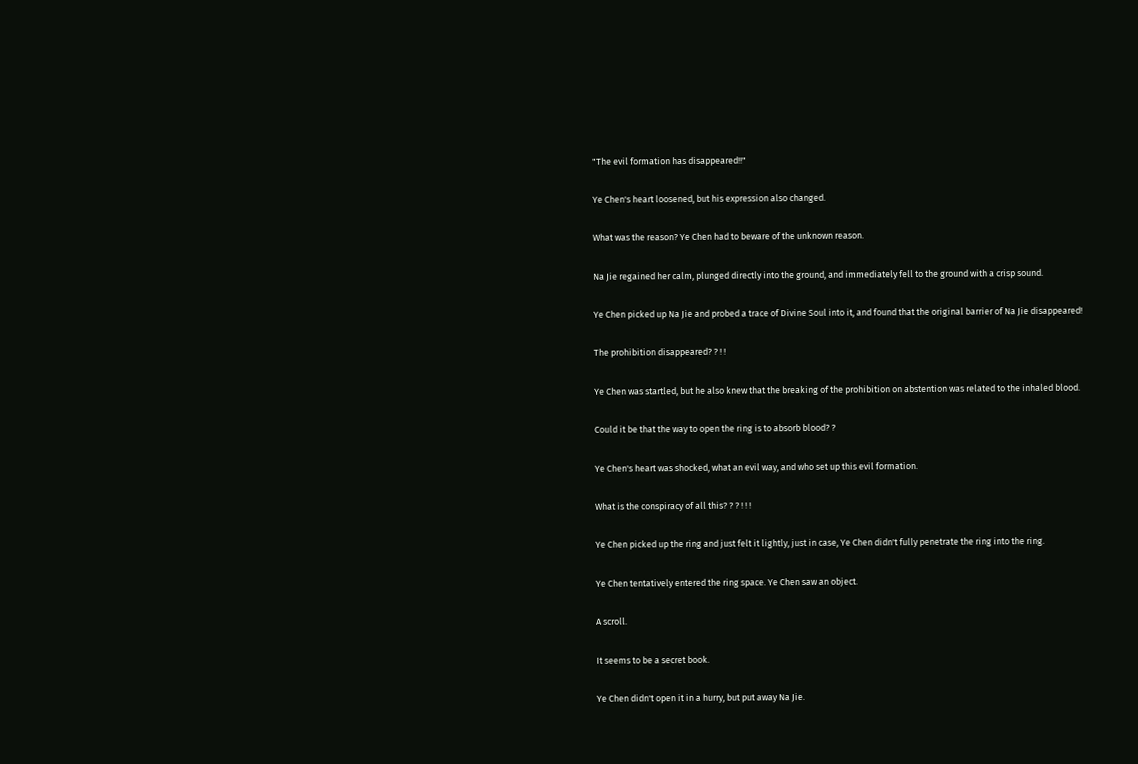"The evil formation has disappeared!!"

Ye Chen's heart loosened, but his expression also changed.

What was the reason? Ye Chen had to beware of the unknown reason.

Na Jie regained her calm, plunged directly into the ground, and immediately fell to the ground with a crisp sound.

Ye Chen picked up Na Jie and probed a trace of Divine Soul into it, and found that the original barrier of Na Jie disappeared!

The prohibition disappeared? ? ! !

Ye Chen was startled, but he also knew that the breaking of the prohibition on abstention was related to the inhaled blood.

Could it be that the way to open the ring is to absorb blood? ?

Ye Chen's heart was shocked, what an evil way, and who set up this evil formation.

What is the conspiracy of all this? ? ? ! ! !

Ye Chen picked up the ring and just felt it lightly, just in case, Ye Chen didn't fully penetrate the ring into the ring.

Ye Chen tentatively entered the ring space. Ye Chen saw an object.

A scroll.

It seems to be a secret book.

Ye Chen didn't open it in a hurry, but put away Na Jie.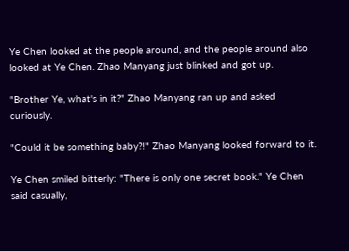Ye Chen looked at the people around, and the people around also looked at Ye Chen. Zhao Manyang just blinked and got up.

"Brother Ye, what's in it?" Zhao Manyang ran up and asked curiously.

"Could it be something baby?!" Zhao Manyang looked forward to it.

Ye Chen smiled bitterly: "There is only one secret book." Ye Chen said casually,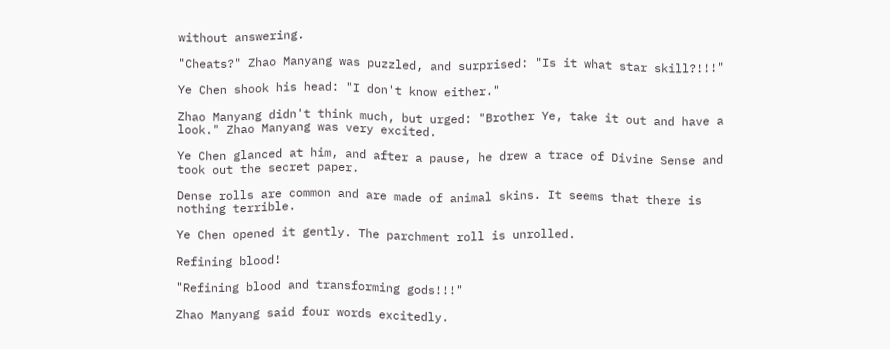without answering.

"Cheats?" Zhao Manyang was puzzled, and surprised: "Is it what star skill?!!!"

Ye Chen shook his head: "I don't know either."

Zhao Manyang didn't think much, but urged: "Brother Ye, take it out and have a look." Zhao Manyang was very excited.

Ye Chen glanced at him, and after a pause, he drew a trace of Divine Sense and took out the secret paper.

Dense rolls are common and are made of animal skins. It seems that there is nothing terrible.

Ye Chen opened it gently. The parchment roll is unrolled.

Refining blood!

"Refining blood and transforming gods!!!"

Zhao Manyang said four words excitedly.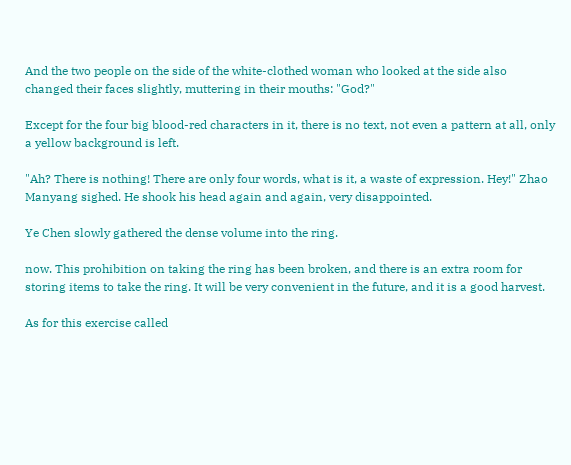And the two people on the side of the white-clothed woman who looked at the side also changed their faces slightly, muttering in their mouths: "God?"

Except for the four big blood-red characters in it, there is no text, not even a pattern at all, only a yellow background is left.

"Ah? There is nothing! There are only four words, what is it, a waste of expression. Hey!" Zhao Manyang sighed. He shook his head again and again, very disappointed.

Ye Chen slowly gathered the dense volume into the ring.

now. This prohibition on taking the ring has been broken, and there is an extra room for storing items to take the ring. It will be very convenient in the future, and it is a good harvest.

As for this exercise called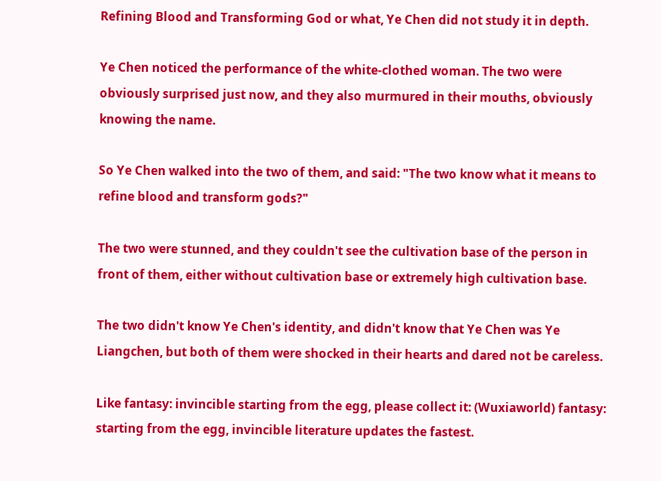Refining Blood and Transforming God or what, Ye Chen did not study it in depth.

Ye Chen noticed the performance of the white-clothed woman. The two were obviously surprised just now, and they also murmured in their mouths, obviously knowing the name.

So Ye Chen walked into the two of them, and said: "The two know what it means to refine blood and transform gods?"

The two were stunned, and they couldn't see the cultivation base of the person in front of them, either without cultivation base or extremely high cultivation base.

The two didn't know Ye Chen's identity, and didn't know that Ye Chen was Ye Liangchen, but both of them were shocked in their hearts and dared not be careless.

Like fantasy: invincible starting from the egg, please collect it: (Wuxiaworld) fantasy: starting from the egg, invincible literature updates the fastest.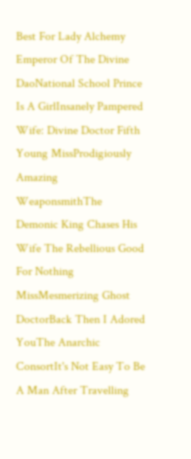Best For Lady Alchemy Emperor Of The Divine DaoNational School Prince Is A GirlInsanely Pampered Wife: Divine Doctor Fifth Young MissProdigiously Amazing WeaponsmithThe Demonic King Chases His Wife The Rebellious Good For Nothing MissMesmerizing Ghost DoctorBack Then I Adored YouThe Anarchic ConsortIt's Not Easy To Be A Man After Travelling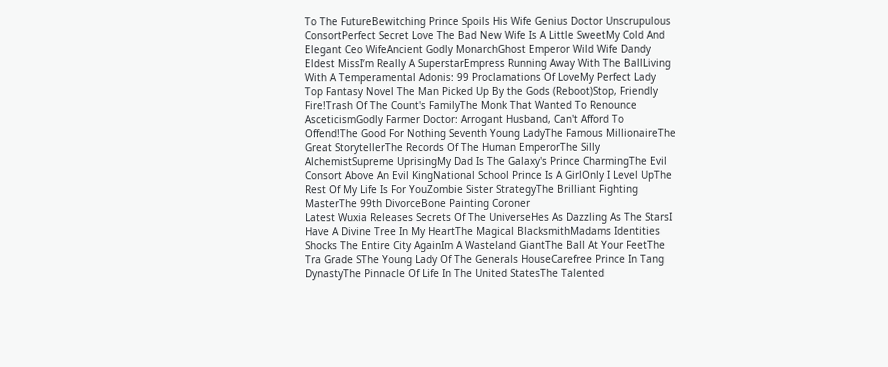To The FutureBewitching Prince Spoils His Wife Genius Doctor Unscrupulous ConsortPerfect Secret Love The Bad New Wife Is A Little SweetMy Cold And Elegant Ceo WifeAncient Godly MonarchGhost Emperor Wild Wife Dandy Eldest MissI’m Really A SuperstarEmpress Running Away With The BallLiving With A Temperamental Adonis: 99 Proclamations Of LoveMy Perfect Lady
Top Fantasy Novel The Man Picked Up By the Gods (Reboot)Stop, Friendly Fire!Trash Of The Count's FamilyThe Monk That Wanted To Renounce AsceticismGodly Farmer Doctor: Arrogant Husband, Can't Afford To Offend!The Good For Nothing Seventh Young LadyThe Famous MillionaireThe Great StorytellerThe Records Of The Human EmperorThe Silly AlchemistSupreme UprisingMy Dad Is The Galaxy's Prince CharmingThe Evil Consort Above An Evil KingNational School Prince Is A GirlOnly I Level UpThe Rest Of My Life Is For YouZombie Sister StrategyThe Brilliant Fighting MasterThe 99th DivorceBone Painting Coroner
Latest Wuxia Releases Secrets Of The UniverseHes As Dazzling As The StarsI Have A Divine Tree In My HeartThe Magical BlacksmithMadams Identities Shocks The Entire City AgainIm A Wasteland GiantThe Ball At Your FeetThe Tra Grade SThe Young Lady Of The Generals HouseCarefree Prince In Tang DynastyThe Pinnacle Of Life In The United StatesThe Talented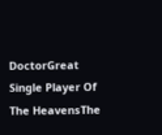DoctorGreat Single Player Of The HeavensThe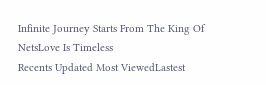Infinite Journey Starts From The King Of NetsLove Is Timeless
Recents Updated Most ViewedLastest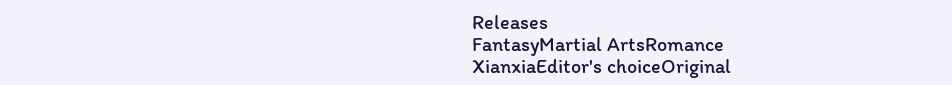Releases
FantasyMartial ArtsRomance
XianxiaEditor's choiceOriginal